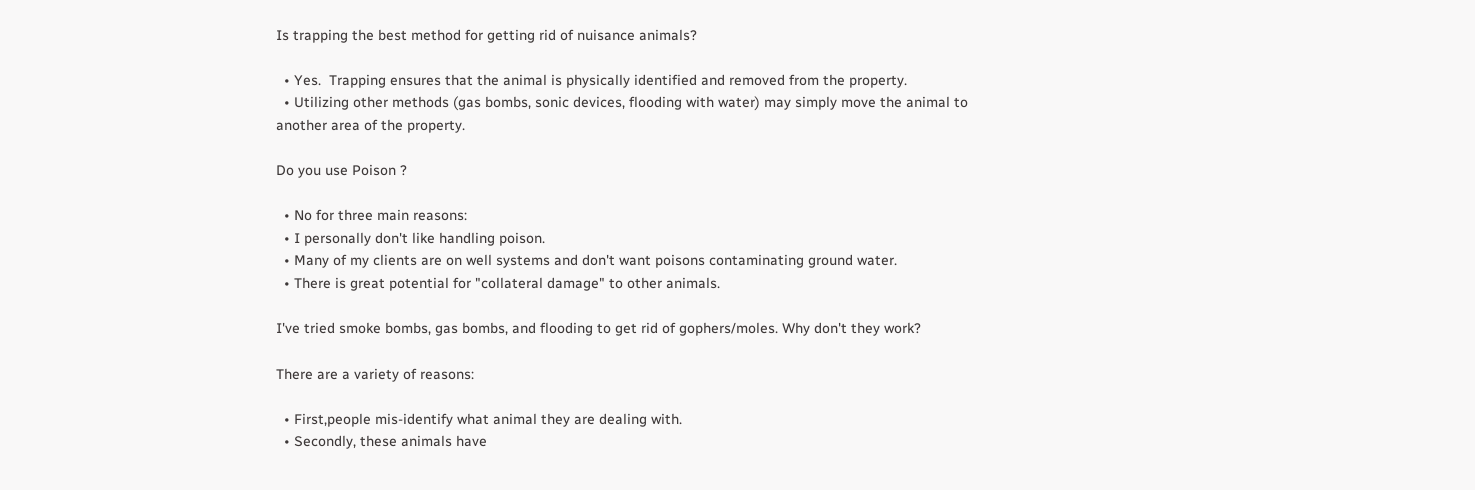Is trapping the best method for getting rid of nuisance animals?

  • Yes.  Trapping ensures that the animal is physically identified and removed from the property.
  • Utilizing other methods (gas bombs, sonic devices, flooding with water) may simply move the animal to another area of the property.

Do you use Poison ?

  • No for three main reasons:
  • I personally don't like handling poison.
  • Many of my clients are on well systems and don't want poisons contaminating ground water.
  • There is great potential for "collateral damage" to other animals.

I've tried smoke bombs, gas bombs, and flooding to get rid of gophers/moles. Why don't they work?

There are a variety of reasons:

  • First,people mis-identify what animal they are dealing with.
  • Secondly, these animals have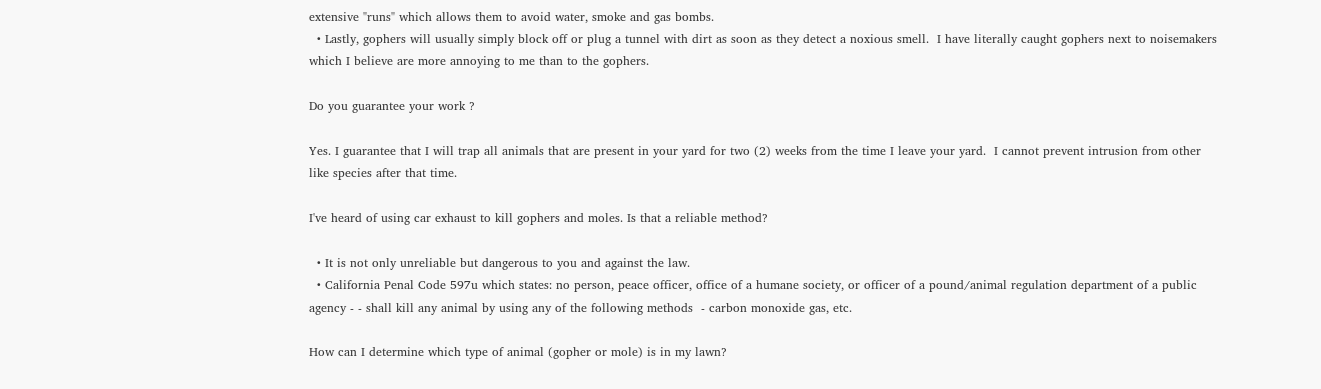extensive "runs" which allows them to avoid water, smoke and gas bombs.
  • Lastly, gophers will usually simply block off or plug a tunnel with dirt as soon as they detect a noxious smell.  I have literally caught gophers next to noisemakers which I believe are more annoying to me than to the gophers.

Do you guarantee your work ?

Yes. I guarantee that I will trap all animals that are present in your yard for two (2) weeks from the time I leave your yard.  I cannot prevent intrusion from other like species after that time.

I've heard of using car exhaust to kill gophers and moles. Is that a reliable method?

  • It is not only unreliable but dangerous to you and against the law.
  • California Penal Code 597u which states: no person, peace officer, office of a humane society, or officer of a pound/animal regulation department of a public agency - - shall kill any animal by using any of the following methods  - carbon monoxide gas, etc.

How can I determine which type of animal (gopher or mole) is in my lawn?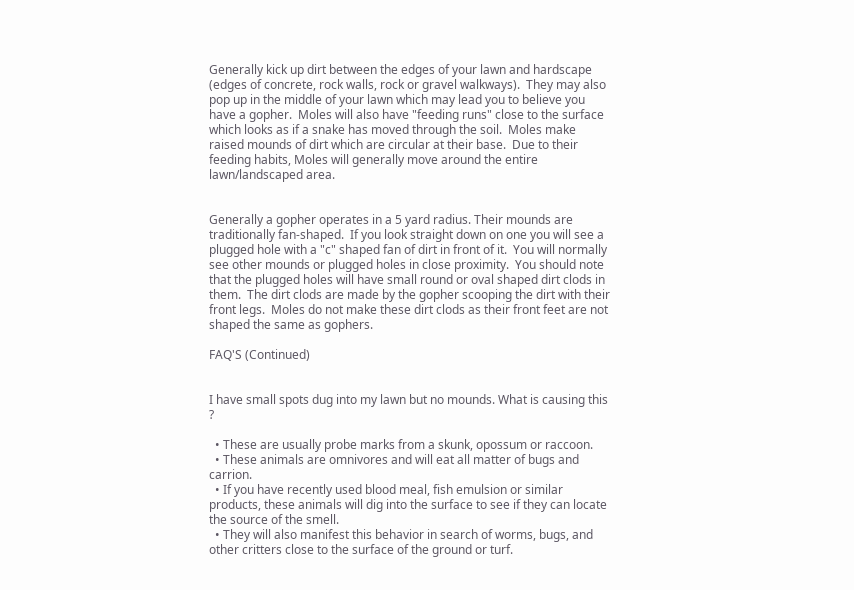Generally kick up dirt between the edges of your lawn and hardscape (edges of concrete, rock walls, rock or gravel walkways).  They may also pop up in the middle of your lawn which may lead you to believe you have a gopher.  Moles will also have "feeding runs" close to the surface which looks as if a snake has moved through the soil.  Moles make raised mounds of dirt which are circular at their base.  Due to their feeding habits, Moles will generally move around the entire lawn/landscaped area.


Generally a gopher operates in a 5 yard radius. Their mounds are traditionally fan-shaped.  If you look straight down on one you will see a plugged hole with a "c" shaped fan of dirt in front of it.  You will normally see other mounds or plugged holes in close proximity.  You should note that the plugged holes will have small round or oval shaped dirt clods in them.  The dirt clods are made by the gopher scooping the dirt with their front legs.  Moles do not make these dirt clods as their front feet are not shaped the same as gophers.

FAQ'S (Continued)


I have small spots dug into my lawn but no mounds. What is causing this ?

  • These are usually probe marks from a skunk, opossum or raccoon.
  • These animals are omnivores and will eat all matter of bugs and carrion.
  • If you have recently used blood meal, fish emulsion or similar products, these animals will dig into the surface to see if they can locate the source of the smell.
  • They will also manifest this behavior in search of worms, bugs, and other critters close to the surface of the ground or turf.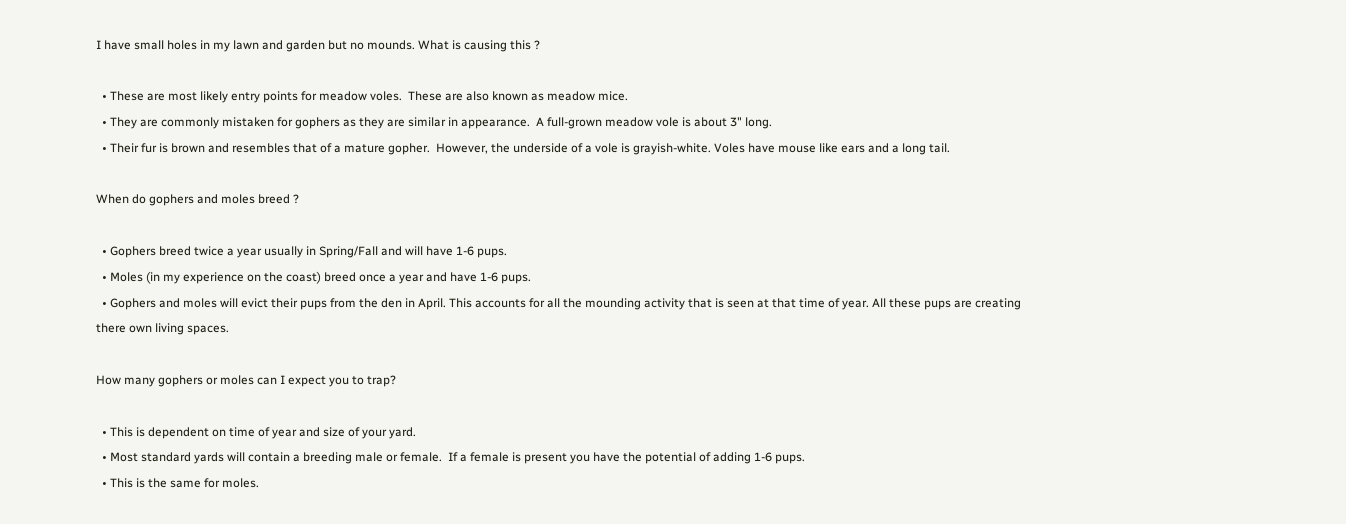I have small holes in my lawn and garden but no mounds. What is causing this ?

  • These are most likely entry points for meadow voles.  These are also known as meadow mice.
  • They are commonly mistaken for gophers as they are similar in appearance.  A full-grown meadow vole is about 3" long.
  • Their fur is brown and resembles that of a mature gopher.  However, the underside of a vole is grayish-white. Voles have mouse like ears and a long tail.

When do gophers and moles breed ?

  • Gophers breed twice a year usually in Spring/Fall and will have 1-6 pups.
  • Moles (in my experience on the coast) breed once a year and have 1-6 pups.
  • Gophers and moles will evict their pups from the den in April. This accounts for all the mounding activity that is seen at that time of year. All these pups are creating there own living spaces.

How many gophers or moles can I expect you to trap?

  • This is dependent on time of year and size of your yard.
  • Most standard yards will contain a breeding male or female.  If a female is present you have the potential of adding 1-6 pups.
  • This is the same for moles.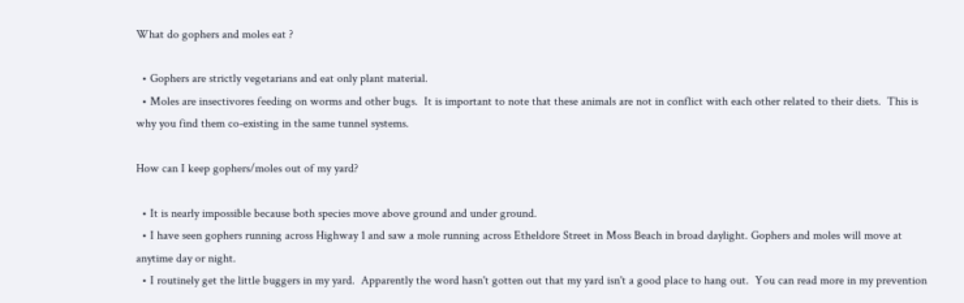What do gophers and moles eat ?

  • Gophers are strictly vegetarians and eat only plant material.
  • Moles are insectivores feeding on worms and other bugs.  It is important to note that these animals are not in conflict with each other related to their diets.  This is why you find them co-existing in the same tunnel systems.

How can I keep gophers/moles out of my yard?

  • It is nearly impossible because both species move above ground and under ground.
  • I have seen gophers running across Highway 1 and saw a mole running across Etheldore Street in Moss Beach in broad daylight. Gophers and moles will move at anytime day or night.
  • I routinely get the little buggers in my yard.  Apparently the word hasn't gotten out that my yard isn't a good place to hang out.  You can read more in my prevention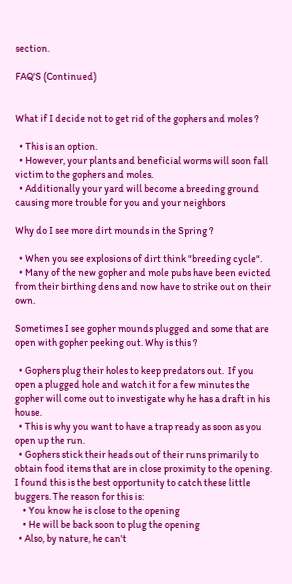section.

FAQ'S (Continued)


What if I decide not to get rid of the gophers and moles ?

  • This is an option.
  • However, your plants and beneficial worms will soon fall victim to the gophers and moles.
  • Additionally your yard will become a breeding ground causing more trouble for you and your neighbors

Why do I see more dirt mounds in the Spring ?

  • When you see explosions of dirt think "breeding cycle".
  • Many of the new gopher and mole pubs have been evicted from their birthing dens and now have to strike out on their own.

Sometimes I see gopher mounds plugged and some that are open with gopher peeking out. Why is this ?

  • Gophers plug their holes to keep predators out.  If you open a plugged hole and watch it for a few minutes the gopher will come out to investigate why he has a draft in his house.
  • This is why you want to have a trap ready as soon as you open up the run.
  • Gophers stick their heads out of their runs primarily to obtain food items that are in close proximity to the opening. I found this is the best opportunity to catch these little buggers. The reason for this is:
    • You know he is close to the opening
    • He will be back soon to plug the opening
  • Also, by nature, he can't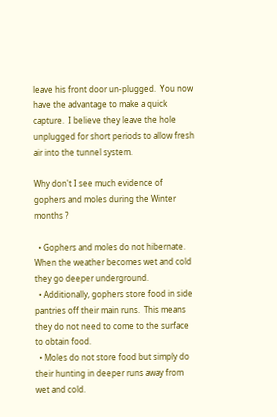leave his front door un-plugged.  You now have the advantage to make a quick capture.  I believe they leave the hole unplugged for short periods to allow fresh air into the tunnel system.

Why don't I see much evidence of gophers and moles during the Winter months ?

  • Gophers and moles do not hibernate. When the weather becomes wet and cold they go deeper underground.
  • Additionally, gophers store food in side pantries off their main runs.  This means they do not need to come to the surface to obtain food.
  • Moles do not store food but simply do their hunting in deeper runs away from wet and cold.